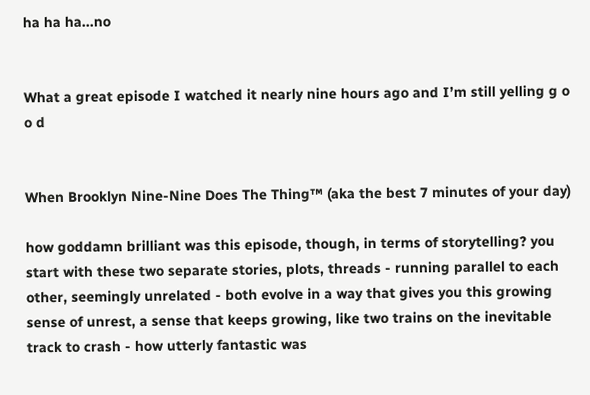ha ha ha...no


What a great episode I watched it nearly nine hours ago and I’m still yelling g o o d


When Brooklyn Nine-Nine Does The Thing™ (aka the best 7 minutes of your day)

how goddamn brilliant was this episode, though, in terms of storytelling? you start with these two separate stories, plots, threads - running parallel to each other, seemingly unrelated - both evolve in a way that gives you this growing sense of unrest, a sense that keeps growing, like two trains on the inevitable track to crash - how utterly fantastic was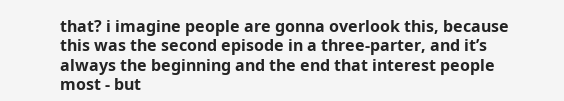that? i imagine people are gonna overlook this, because this was the second episode in a three-parter, and it’s always the beginning and the end that interest people most - but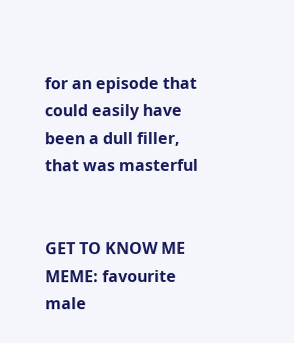for an episode that could easily have been a dull filler, that was masterful


GET TO KNOW ME MEME: favourite male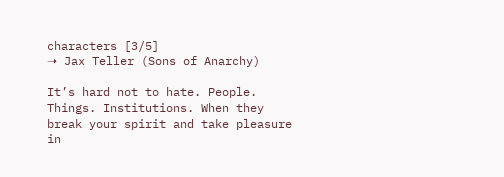characters [3/5]
➝ Jax Teller (Sons of Anarchy)

It’s hard not to hate. People. Things. Institutions. When they break your spirit and take pleasure in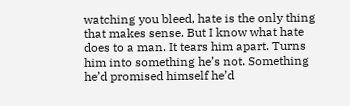watching you bleed, hate is the only thing that makes sense. But I know what hate does to a man. It tears him apart. Turns him into something he’s not. Something he’d promised himself he’d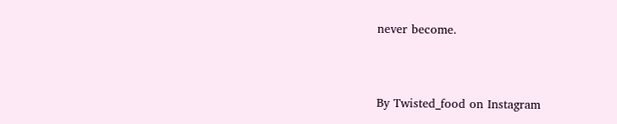never become.


By Twisted_food on Instagram